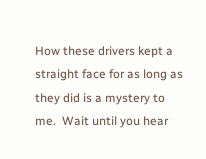How these drivers kept a straight face for as long as they did is a mystery to me.  Wait until you hear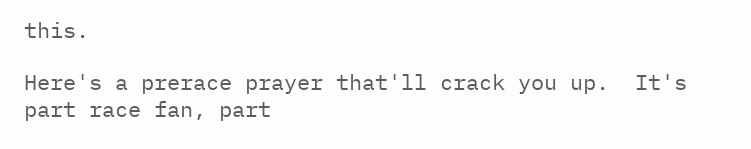this.

Here's a prerace prayer that'll crack you up.  It's part race fan, part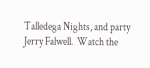Talledega Nights, and party Jerry Falwell.  Watch the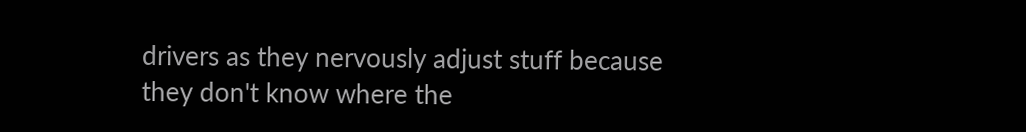drivers as they nervously adjust stuff because they don't know where the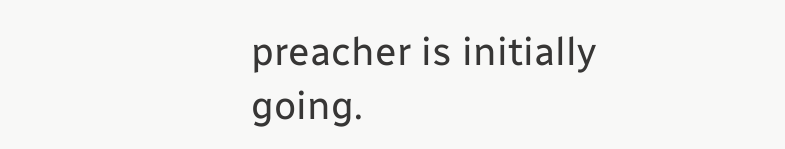preacher is initially going.